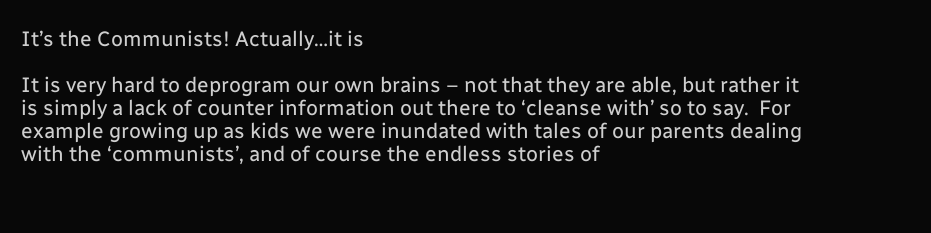It’s the Communists! Actually…it is

It is very hard to deprogram our own brains – not that they are able, but rather it is simply a lack of counter information out there to ‘cleanse with’ so to say.  For example growing up as kids we were inundated with tales of our parents dealing with the ‘communists’, and of course the endless stories of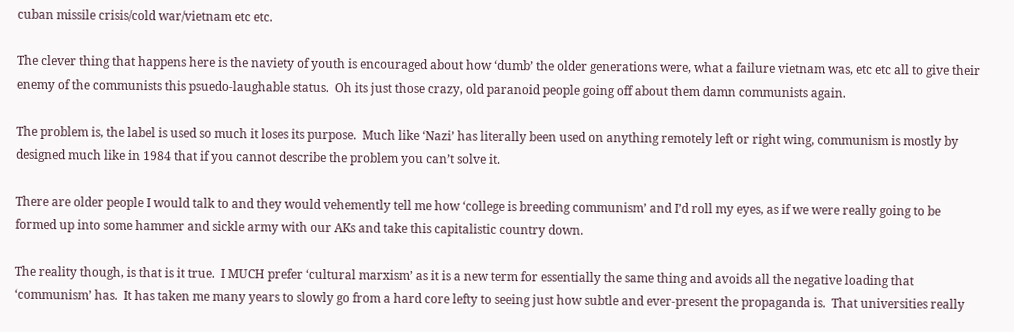cuban missile crisis/cold war/vietnam etc etc.

The clever thing that happens here is the naviety of youth is encouraged about how ‘dumb’ the older generations were, what a failure vietnam was, etc etc all to give their enemy of the communists this psuedo-laughable status.  Oh its just those crazy, old paranoid people going off about them damn communists again.

The problem is, the label is used so much it loses its purpose.  Much like ‘Nazi’ has literally been used on anything remotely left or right wing, communism is mostly by designed much like in 1984 that if you cannot describe the problem you can’t solve it.

There are older people I would talk to and they would vehemently tell me how ‘college is breeding communism’ and I’d roll my eyes, as if we were really going to be formed up into some hammer and sickle army with our AKs and take this capitalistic country down.

The reality though, is that is it true.  I MUCH prefer ‘cultural marxism’ as it is a new term for essentially the same thing and avoids all the negative loading that ‘communism’ has.  It has taken me many years to slowly go from a hard core lefty to seeing just how subtle and ever-present the propaganda is.  That universities really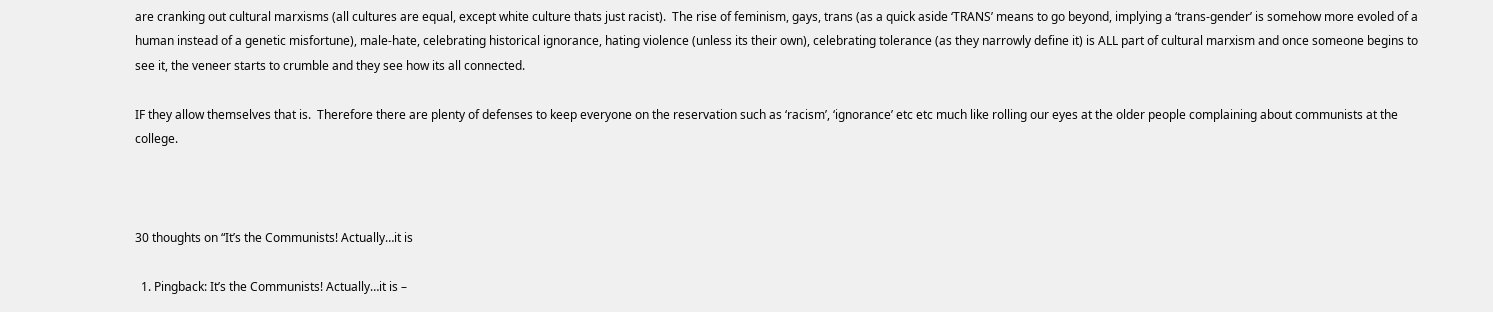are cranking out cultural marxisms (all cultures are equal, except white culture thats just racist).  The rise of feminism, gays, trans (as a quick aside ‘TRANS’ means to go beyond, implying a ‘trans-gender’ is somehow more evoled of a human instead of a genetic misfortune), male-hate, celebrating historical ignorance, hating violence (unless its their own), celebrating tolerance (as they narrowly define it) is ALL part of cultural marxism and once someone begins to see it, the veneer starts to crumble and they see how its all connected.

IF they allow themselves that is.  Therefore there are plenty of defenses to keep everyone on the reservation such as ‘racism’, ‘ignorance’ etc etc much like rolling our eyes at the older people complaining about communists at the college.



30 thoughts on “It’s the Communists! Actually…it is

  1. Pingback: It’s the Communists! Actually…it is –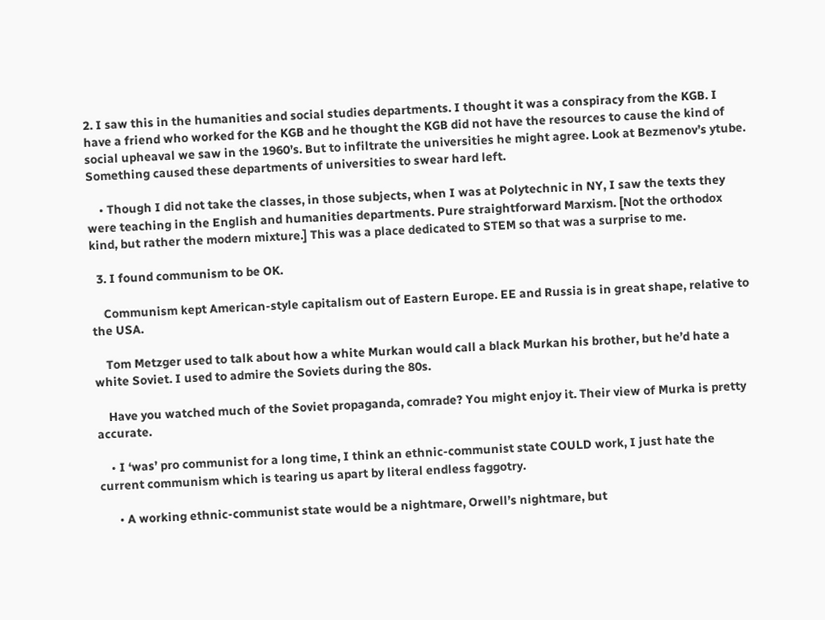2. I saw this in the humanities and social studies departments. I thought it was a conspiracy from the KGB. I have a friend who worked for the KGB and he thought the KGB did not have the resources to cause the kind of social upheaval we saw in the 1960’s. But to infiltrate the universities he might agree. Look at Bezmenov’s ytube. Something caused these departments of universities to swear hard left.

    • Though I did not take the classes, in those subjects, when I was at Polytechnic in NY, I saw the texts they were teaching in the English and humanities departments. Pure straightforward Marxism. [Not the orthodox kind, but rather the modern mixture.] This was a place dedicated to STEM so that was a surprise to me.

  3. I found communism to be OK.

    Communism kept American-style capitalism out of Eastern Europe. EE and Russia is in great shape, relative to the USA.

    Tom Metzger used to talk about how a white Murkan would call a black Murkan his brother, but he’d hate a white Soviet. I used to admire the Soviets during the 80s.

    Have you watched much of the Soviet propaganda, comrade? You might enjoy it. Their view of Murka is pretty accurate.

    • I ‘was’ pro communist for a long time, I think an ethnic-communist state COULD work, I just hate the current communism which is tearing us apart by literal endless faggotry.

      • A working ethnic-communist state would be a nightmare, Orwell’s nightmare, but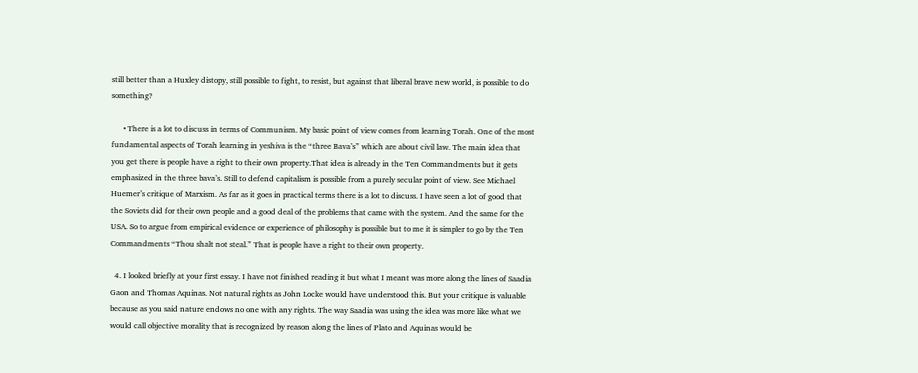still better than a Huxley distopy, still possible to fight, to resist, but against that liberal brave new world, is possible to do something?

      • There is a lot to discuss in terms of Communism. My basic point of view comes from learning Torah. One of the most fundamental aspects of Torah learning in yeshiva is the “three Bava’s” which are about civil law. The main idea that you get there is people have a right to their own property.That idea is already in the Ten Commandments but it gets emphasized in the three bava’s. Still to defend capitalism is possible from a purely secular point of view. See Michael Huemer’s critique of Marxism. As far as it goes in practical terms there is a lot to discuss. I have seen a lot of good that the Soviets did for their own people and a good deal of the problems that came with the system. And the same for the USA. So to argue from empirical evidence or experience of philosophy is possible but to me it is simpler to go by the Ten Commandments “Thou shalt not steal.” That is people have a right to their own property.

  4. I looked briefly at your first essay. I have not finished reading it but what I meant was more along the lines of Saadia Gaon and Thomas Aquinas. Not natural rights as John Locke would have understood this. But your critique is valuable because as you said nature endows no one with any rights. The way Saadia was using the idea was more like what we would call objective morality that is recognized by reason along the lines of Plato and Aquinas would be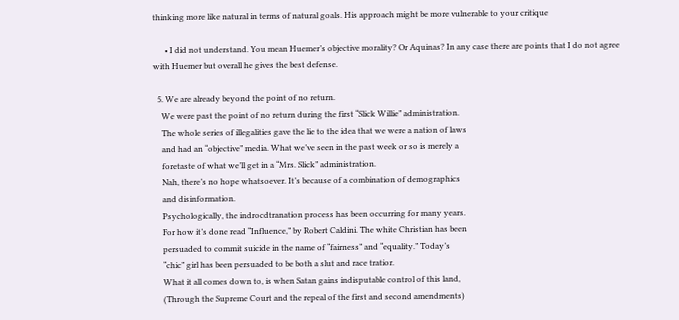thinking more like natural in terms of natural goals. His approach might be more vulnerable to your critique

      • I did not understand. You mean Huemer’s objective morality? Or Aquinas? In any case there are points that I do not agree with Huemer but overall he gives the best defense.

  5. We are already beyond the point of no return.
    We were past the point of no return during the first “Slick Willie” administration.
    The whole series of illegalities gave the lie to the idea that we were a nation of laws
    and had an “objective” media. What we’ve seen in the past week or so is merely a
    foretaste of what we’ll get in a “Mrs. Slick” administration.
    Nah, there’s no hope whatsoever. It’s because of a combination of demographics
    and disinformation.
    Psychologically, the indrocdtranation process has been occurring for many years.
    For how it’s done read “Influence,” by Robert Caldini. The white Christian has been
    persuaded to commit suicide in the name of “fairness” and “equality.” Today’s
    “chic” girl has been persuaded to be both a slut and race tratior.
    What it all comes down to, is when Satan gains indisputable control of this land,
    (Through the Supreme Court and the repeal of the first and second amendments)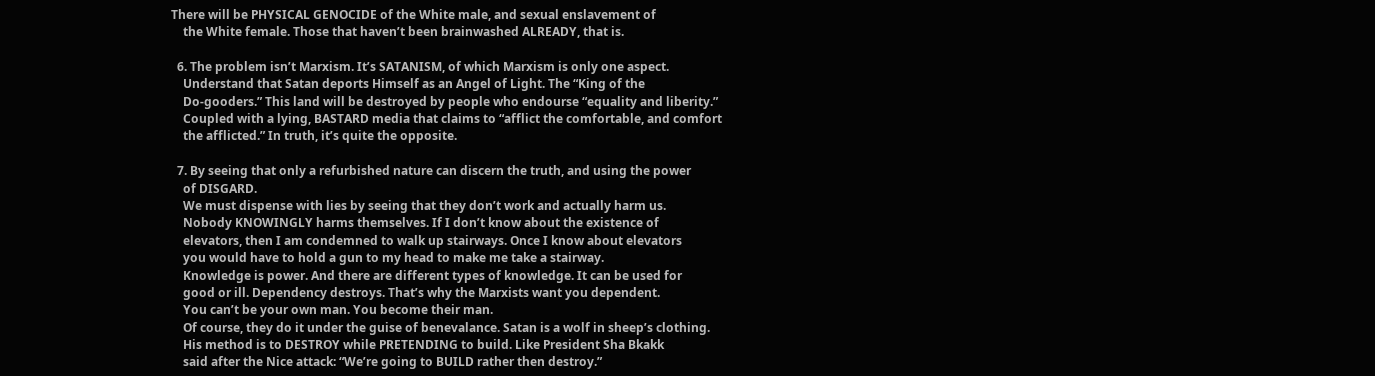There will be PHYSICAL GENOCIDE of the White male, and sexual enslavement of
    the White female. Those that haven’t been brainwashed ALREADY, that is.

  6. The problem isn’t Marxism. It’s SATANISM, of which Marxism is only one aspect.
    Understand that Satan deports Himself as an Angel of Light. The “King of the
    Do-gooders.” This land will be destroyed by people who endourse “equality and liberity.”
    Coupled with a lying, BASTARD media that claims to “afflict the comfortable, and comfort
    the afflicted.” In truth, it’s quite the opposite.

  7. By seeing that only a refurbished nature can discern the truth, and using the power
    of DISGARD.
    We must dispense with lies by seeing that they don’t work and actually harm us.
    Nobody KNOWINGLY harms themselves. If I don’t know about the existence of
    elevators, then I am condemned to walk up stairways. Once I know about elevators
    you would have to hold a gun to my head to make me take a stairway.
    Knowledge is power. And there are different types of knowledge. It can be used for
    good or ill. Dependency destroys. That’s why the Marxists want you dependent.
    You can’t be your own man. You become their man.
    Of course, they do it under the guise of benevalance. Satan is a wolf in sheep’s clothing.
    His method is to DESTROY while PRETENDING to build. Like President Sha Bkakk
    said after the Nice attack: “We’re going to BUILD rather then destroy.”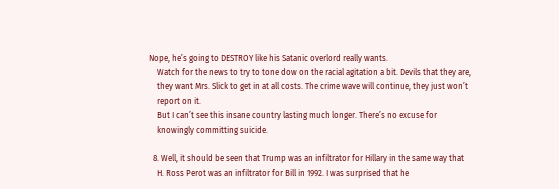Nope, he’s going to DESTROY like his Satanic overlord really wants.
    Watch for the news to try to tone dow on the racial agitation a bit. Devils that they are,
    they want Mrs. Slick to get in at all costs. The crime wave will continue, they just won’t
    report on it.
    But I can’t see this insane country lasting much longer. There’s no excuse for
    knowingly committing suicide.

  8. Well, it should be seen that Trump was an infiltrator for Hillary in the same way that
    H. Ross Perot was an infiltrator for Bill in 1992. I was surprised that he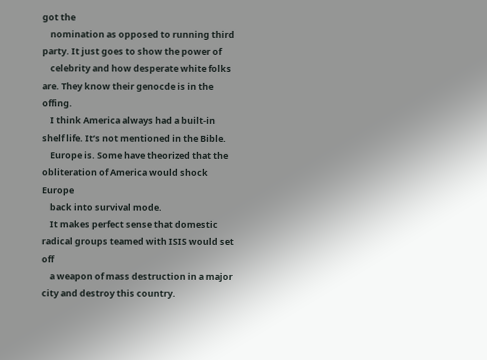got the
    nomination as opposed to running third party. It just goes to show the power of
    celebrity and how desperate white folks are. They know their genocde is in the offing.
    I think America always had a built-in shelf life. It’s not mentioned in the Bible.
    Europe is. Some have theorized that the obliteration of America would shock Europe
    back into survival mode.
    It makes perfect sense that domestic radical groups teamed with ISIS would set off
    a weapon of mass destruction in a major city and destroy this country.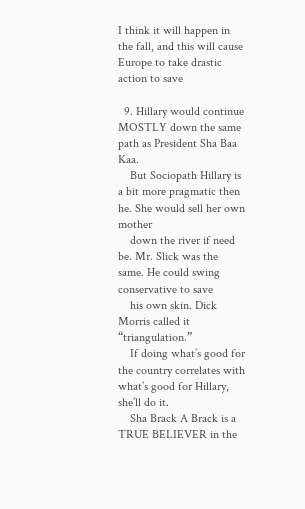I think it will happen in the fall, and this will cause Europe to take drastic action to save

  9. Hillary would continue MOSTLY down the same path as President Sha Baa Kaa.
    But Sociopath Hillary is a bit more pragmatic then he. She would sell her own mother
    down the river if need be. Mr. Slick was the same. He could swing conservative to save
    his own skin. Dick Morris called it “triangulation.”
    If doing what’s good for the country correlates with what’s good for Hillary, she’ll do it.
    Sha Brack A Brack is a TRUE BELIEVER in the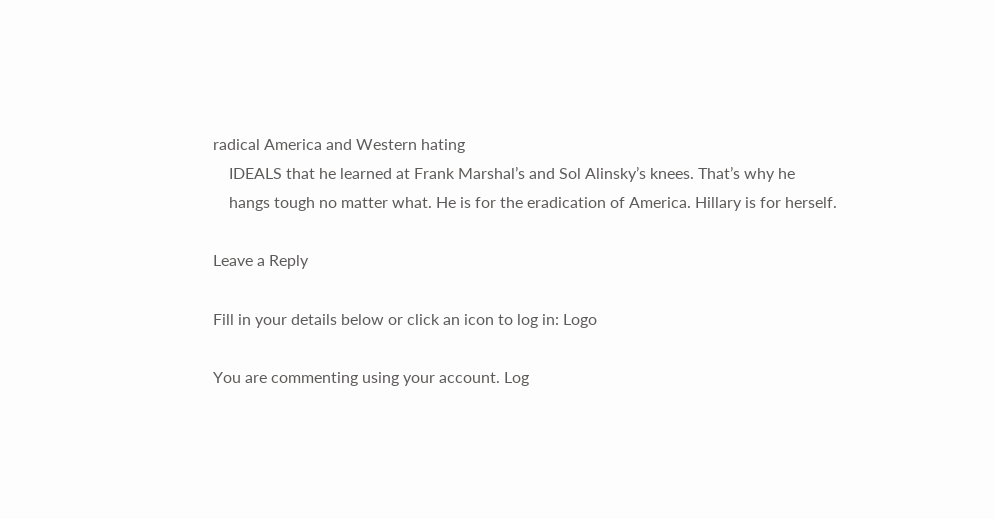radical America and Western hating
    IDEALS that he learned at Frank Marshal’s and Sol Alinsky’s knees. That’s why he
    hangs tough no matter what. He is for the eradication of America. Hillary is for herself.

Leave a Reply

Fill in your details below or click an icon to log in: Logo

You are commenting using your account. Log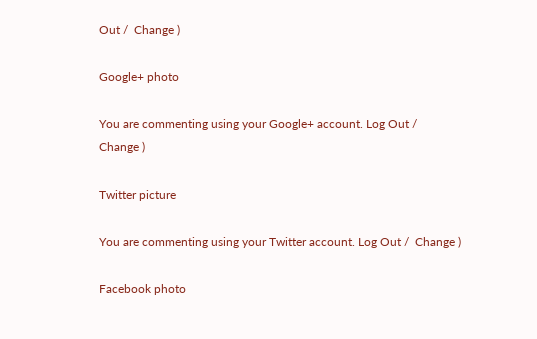Out /  Change )

Google+ photo

You are commenting using your Google+ account. Log Out /  Change )

Twitter picture

You are commenting using your Twitter account. Log Out /  Change )

Facebook photo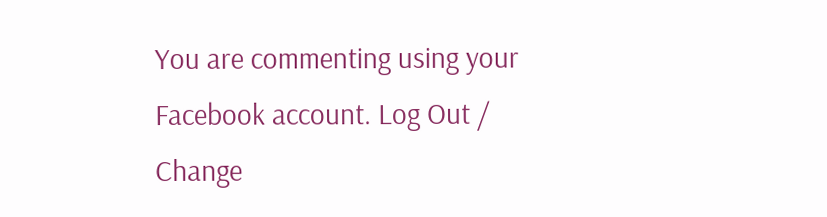You are commenting using your Facebook account. Log Out /  Change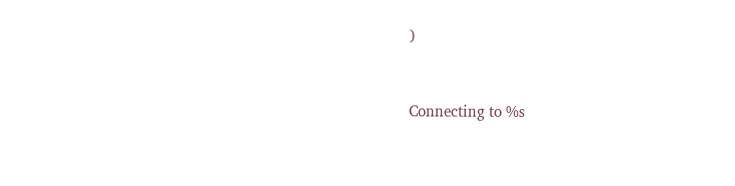)


Connecting to %s